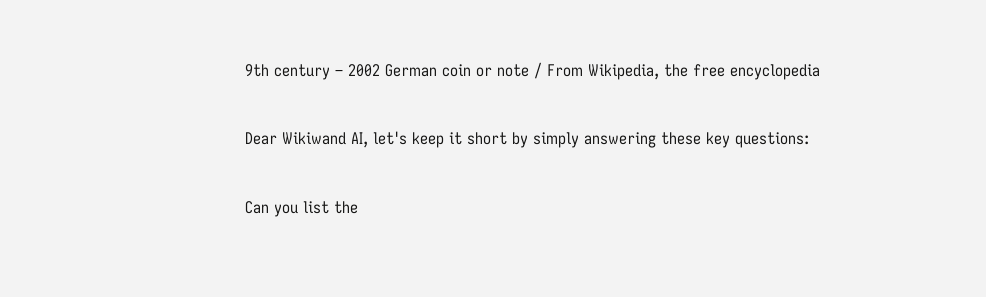9th century – 2002 German coin or note / From Wikipedia, the free encyclopedia

Dear Wikiwand AI, let's keep it short by simply answering these key questions:

Can you list the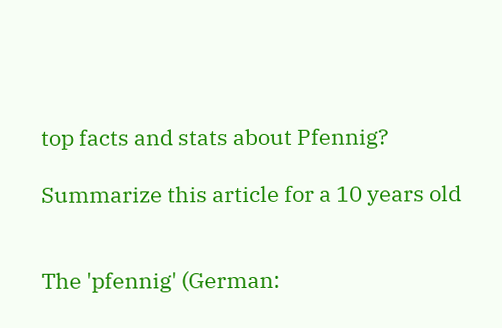top facts and stats about Pfennig?

Summarize this article for a 10 years old


The 'pfennig' (German: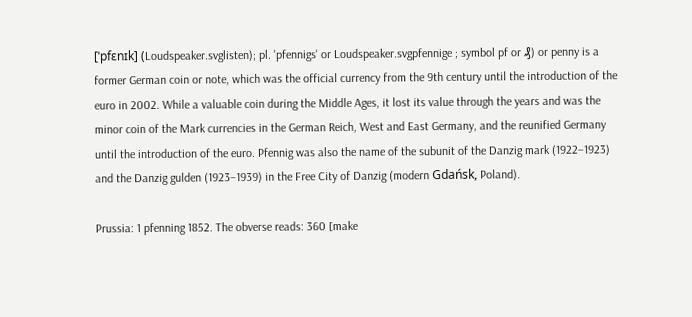[ˈpfɛnɪk] (Loudspeaker.svglisten); pl. 'pfennigs' or Loudspeaker.svgpfennige ; symbol pf or ₰) or penny is a former German coin or note, which was the official currency from the 9th century until the introduction of the euro in 2002. While a valuable coin during the Middle Ages, it lost its value through the years and was the minor coin of the Mark currencies in the German Reich, West and East Germany, and the reunified Germany until the introduction of the euro. Pfennig was also the name of the subunit of the Danzig mark (1922–1923) and the Danzig gulden (1923–1939) in the Free City of Danzig (modern Gdańsk, Poland).

Prussia: 1 pfenning 1852. The obverse reads: 360 [make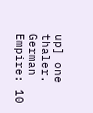up] one thaler.
German Empire: 10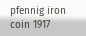pfennig iron coin 1917